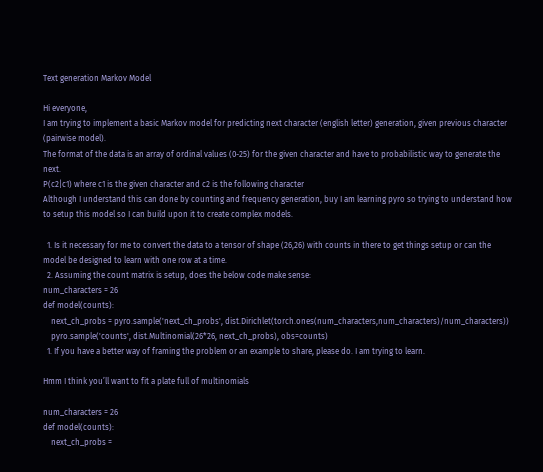Text generation Markov Model

Hi everyone,
I am trying to implement a basic Markov model for predicting next character (english letter) generation, given previous character (pairwise model).
The format of the data is an array of ordinal values (0-25) for the given character and have to probabilistic way to generate the next.
P(c2|c1) where c1 is the given character and c2 is the following character
Although I understand this can done by counting and frequency generation, buy I am learning pyro so trying to understand how to setup this model so I can build upon it to create complex models.

  1. Is it necessary for me to convert the data to a tensor of shape (26,26) with counts in there to get things setup or can the model be designed to learn with one row at a time.
  2. Assuming the count matrix is setup, does the below code make sense:
num_characters = 26
def model(counts):
    next_ch_probs = pyro.sample('next_ch_probs', dist.Dirichlet(torch.ones(num_characters,num_characters)/num_characters))
    pyro.sample('counts', dist.Multinomial(26*26, next_ch_probs), obs=counts)
  1. If you have a better way of framing the problem or an example to share, please do. I am trying to learn.

Hmm I think you’ll want to fit a plate full of multinomials

num_characters = 26
def model(counts):
    next_ch_probs =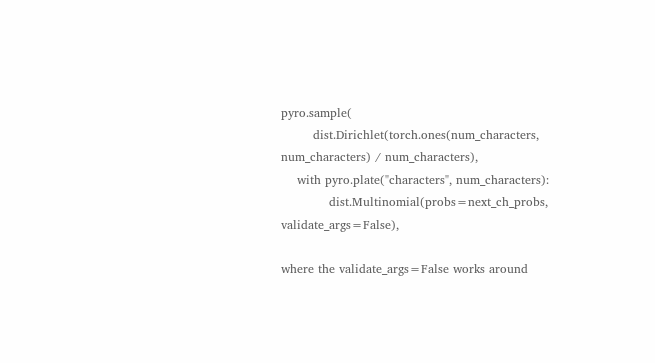pyro.sample(
        dist.Dirichlet(torch.ones(num_characters, num_characters) / num_characters),
    with pyro.plate("characters", num_characters):
            dist.Multinomial(probs=next_ch_probs, validate_args=False),

where the validate_args=False works around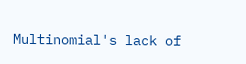Multinomial's lack of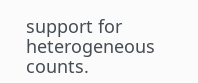support for heterogeneous counts.